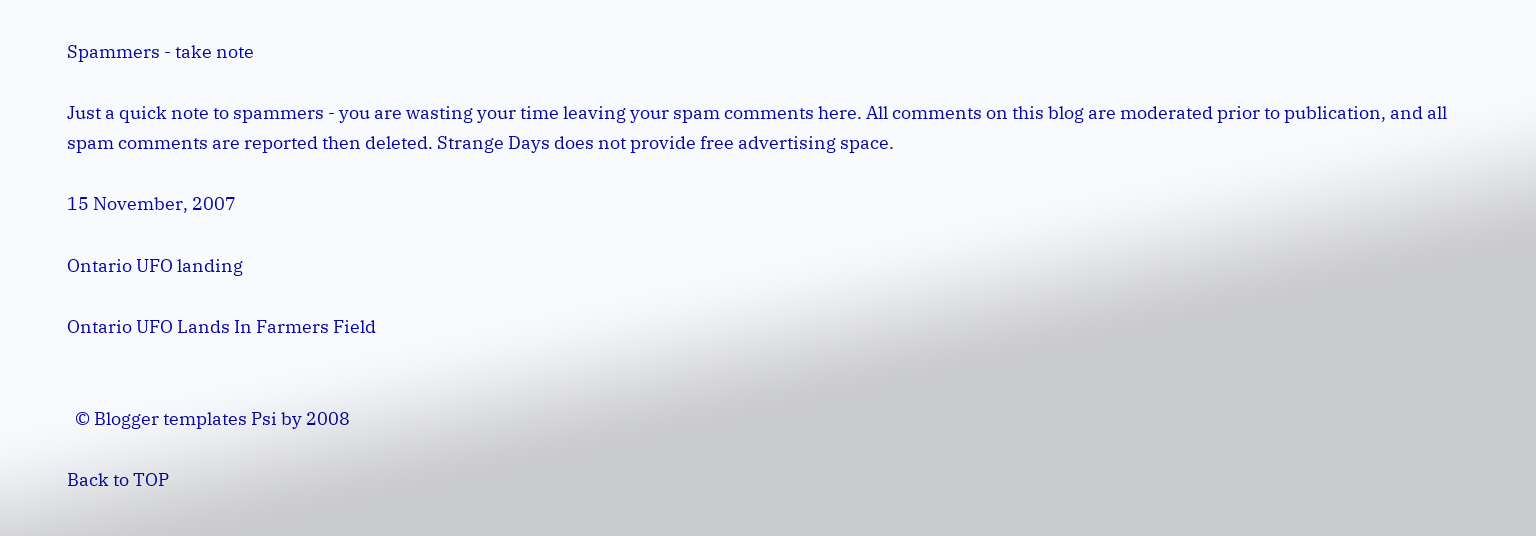Spammers - take note

Just a quick note to spammers - you are wasting your time leaving your spam comments here. All comments on this blog are moderated prior to publication, and all spam comments are reported then deleted. Strange Days does not provide free advertising space.

15 November, 2007

Ontario UFO landing

Ontario UFO Lands In Farmers Field


  © Blogger templates Psi by 2008

Back to TOP